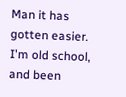Man it has gotten easier. I'm old school, and been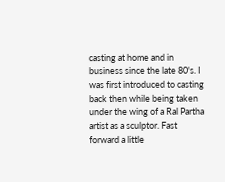casting at home and in business since the late 80's. I was first introduced to casting back then while being taken under the wing of a Ral Partha artist as a sculptor. Fast forward a little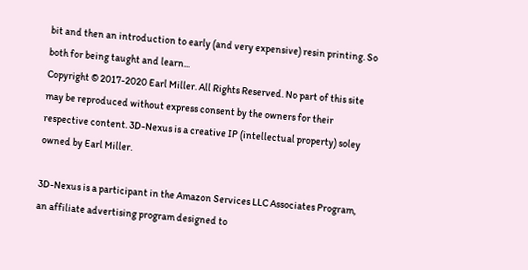bit and then an introduction to early (and very expensive) resin printing. So both for being taught and learn...
Copyright © 2017-2020 Earl Miller. All Rights Reserved. No part of this site may be reproduced without express consent by the owners for their respective content. 3D-Nexus is a creative IP (intellectual property) soley owned by Earl Miller.

3D-Nexus is a participant in the Amazon Services LLC Associates Program, an affiliate advertising program designed to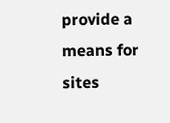provide a means for sites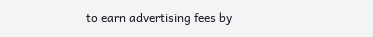to earn advertising fees by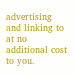advertising and linking to at no additional cost to you.